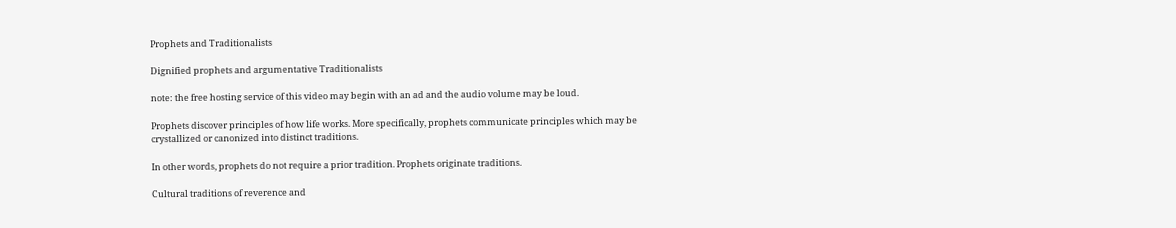Prophets and Traditionalists

Dignified prophets and argumentative Traditionalists

note: the free hosting service of this video may begin with an ad and the audio volume may be loud.

Prophets discover principles of how life works. More specifically, prophets communicate principles which may be crystallized or canonized into distinct traditions.

In other words, prophets do not require a prior tradition. Prophets originate traditions.

Cultural traditions of reverence and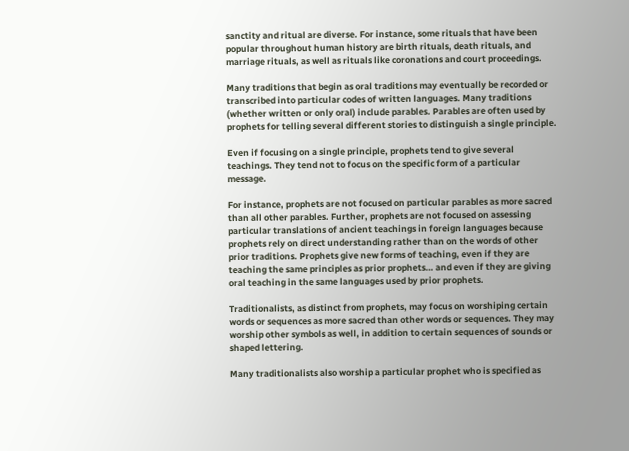sanctity and ritual are diverse. For instance, some rituals that have been popular throughout human history are birth rituals, death rituals, and marriage rituals, as well as rituals like coronations and court proceedings.

Many traditions that begin as oral traditions may eventually be recorded or transcribed into particular codes of written languages. Many traditions (whether written or only oral) include parables. Parables are often used by prophets for telling several different stories to distinguish a single principle.

Even if focusing on a single principle, prophets tend to give several teachings. They tend not to focus on the specific form of a particular message.

For instance, prophets are not focused on particular parables as more sacred than all other parables. Further, prophets are not focused on assessing particular translations of ancient teachings in foreign languages because prophets rely on direct understanding rather than on the words of other prior traditions. Prophets give new forms of teaching, even if they are teaching the same principles as prior prophets… and even if they are giving oral teaching in the same languages used by prior prophets.

Traditionalists, as distinct from prophets, may focus on worshiping certain words or sequences as more sacred than other words or sequences. They may worship other symbols as well, in addition to certain sequences of sounds or shaped lettering.

Many traditionalists also worship a particular prophet who is specified as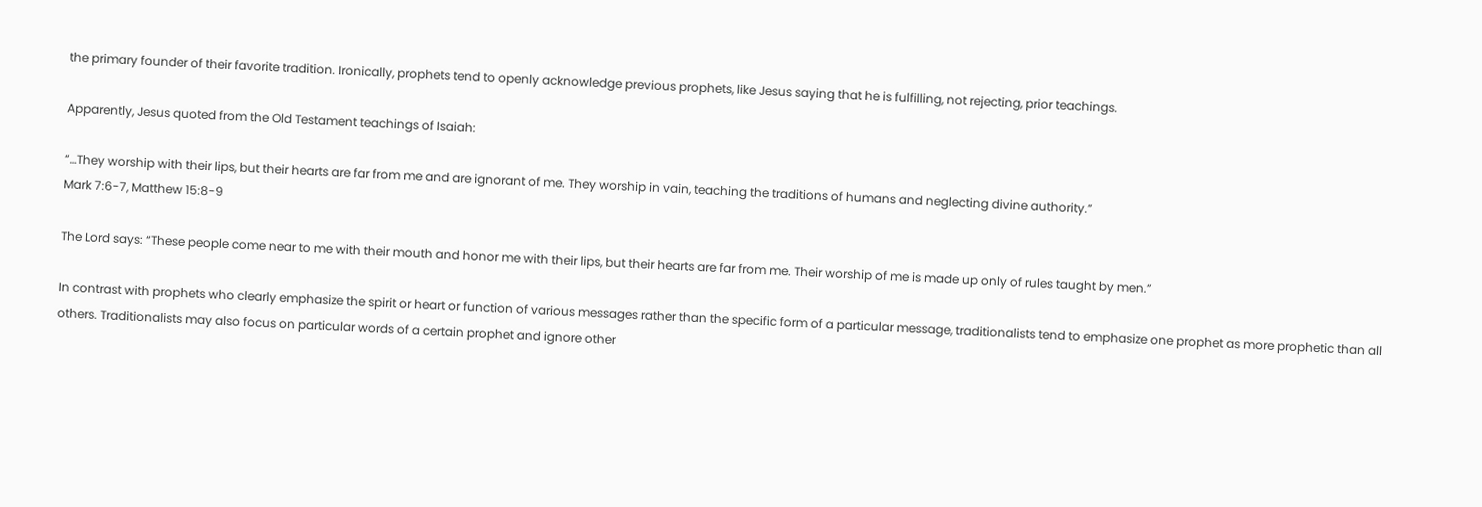the primary founder of their favorite tradition. Ironically, prophets tend to openly acknowledge previous prophets, like Jesus saying that he is fulfilling, not rejecting, prior teachings.

Apparently, Jesus quoted from the Old Testament teachings of Isaiah:

“…They worship with their lips, but their hearts are far from me and are ignorant of me. They worship in vain, teaching the traditions of humans and neglecting divine authority.”
Mark 7:6-7, Matthew 15:8-9

The Lord says: “These people come near to me with their mouth and honor me with their lips, but their hearts are far from me. Their worship of me is made up only of rules taught by men.”

In contrast with prophets who clearly emphasize the spirit or heart or function of various messages rather than the specific form of a particular message, traditionalists tend to emphasize one prophet as more prophetic than all others. Traditionalists may also focus on particular words of a certain prophet and ignore other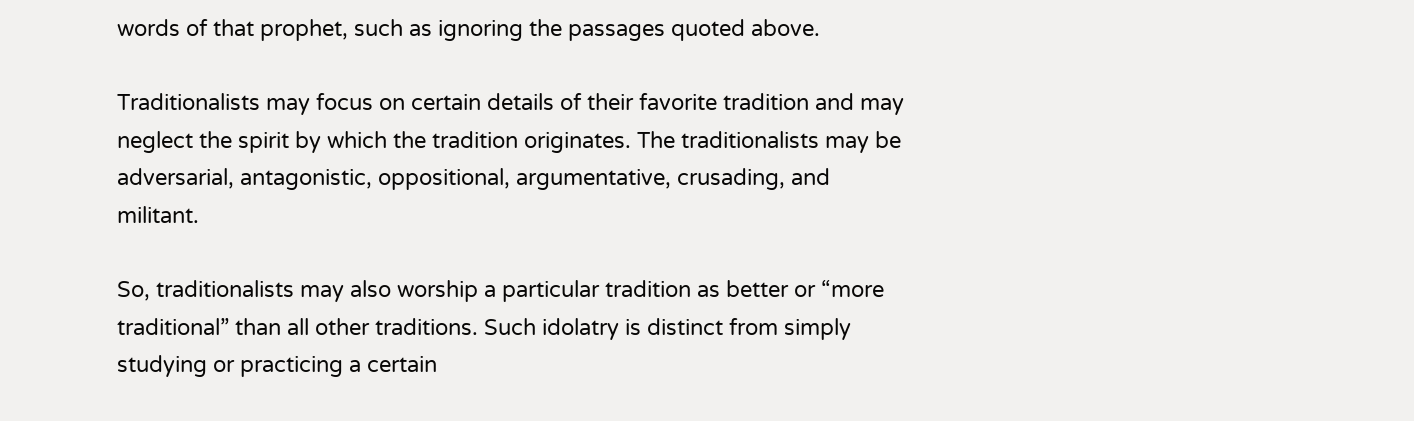words of that prophet, such as ignoring the passages quoted above.

Traditionalists may focus on certain details of their favorite tradition and may neglect the spirit by which the tradition originates. The traditionalists may be adversarial, antagonistic, oppositional, argumentative, crusading, and militant.

So, traditionalists may also worship a particular tradition as better or “more traditional” than all other traditions. Such idolatry is distinct from simply studying or practicing a certain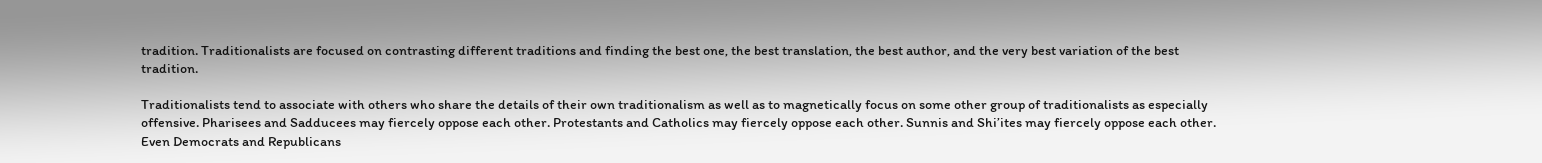tradition. Traditionalists are focused on contrasting different traditions and finding the best one, the best translation, the best author, and the very best variation of the best tradition.

Traditionalists tend to associate with others who share the details of their own traditionalism as well as to magnetically focus on some other group of traditionalists as especially offensive. Pharisees and Sadducees may fiercely oppose each other. Protestants and Catholics may fiercely oppose each other. Sunnis and Shi’ites may fiercely oppose each other. Even Democrats and Republicans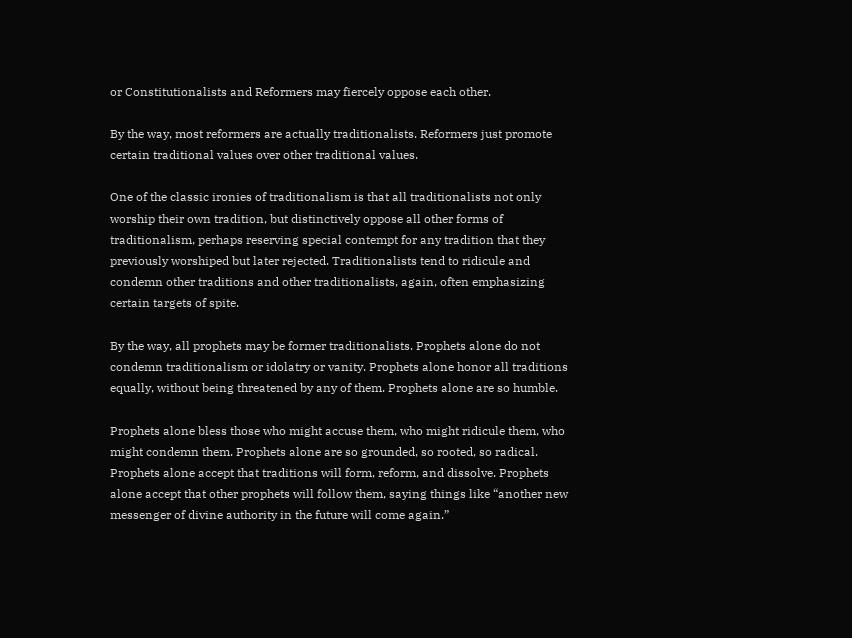or Constitutionalists and Reformers may fiercely oppose each other.

By the way, most reformers are actually traditionalists. Reformers just promote certain traditional values over other traditional values.

One of the classic ironies of traditionalism is that all traditionalists not only worship their own tradition, but distinctively oppose all other forms of traditionalism, perhaps reserving special contempt for any tradition that they previously worshiped but later rejected. Traditionalists tend to ridicule and condemn other traditions and other traditionalists, again, often emphasizing certain targets of spite.

By the way, all prophets may be former traditionalists. Prophets alone do not condemn traditionalism or idolatry or vanity. Prophets alone honor all traditions equally, without being threatened by any of them. Prophets alone are so humble.

Prophets alone bless those who might accuse them, who might ridicule them, who might condemn them. Prophets alone are so grounded, so rooted, so radical. Prophets alone accept that traditions will form, reform, and dissolve. Prophets alone accept that other prophets will follow them, saying things like “another new messenger of divine authority in the future will come again.”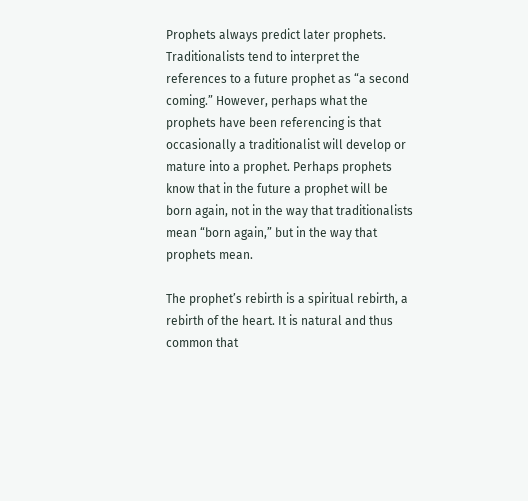Prophets always predict later prophets. Traditionalists tend to interpret the references to a future prophet as “a second coming.” However, perhaps what the prophets have been referencing is that occasionally a traditionalist will develop or mature into a prophet. Perhaps prophets know that in the future a prophet will be born again, not in the way that traditionalists mean “born again,” but in the way that prophets mean.

The prophet’s rebirth is a spiritual rebirth, a rebirth of the heart. It is natural and thus common that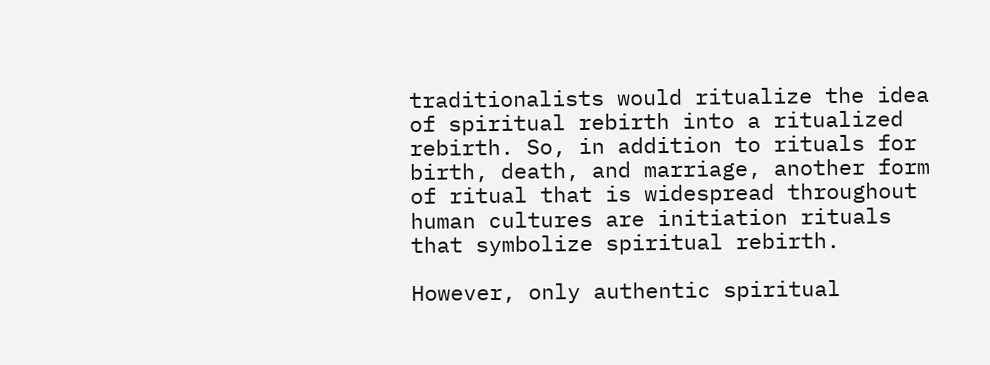traditionalists would ritualize the idea of spiritual rebirth into a ritualized rebirth. So, in addition to rituals for birth, death, and marriage, another form of ritual that is widespread throughout human cultures are initiation rituals that symbolize spiritual rebirth.

However, only authentic spiritual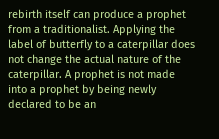rebirth itself can produce a prophet from a traditionalist. Applying the label of butterfly to a caterpillar does not change the actual nature of the caterpillar. A prophet is not made into a prophet by being newly declared to be an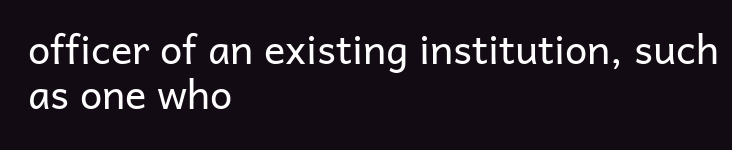officer of an existing institution, such as one who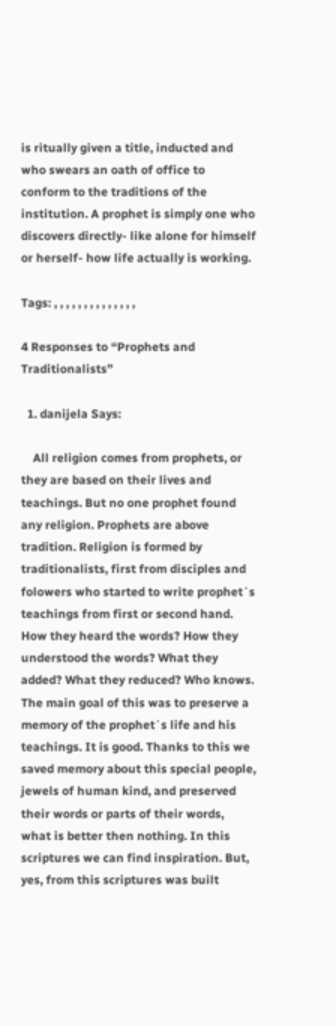is ritually given a title, inducted and who swears an oath of office to conform to the traditions of the institution. A prophet is simply one who discovers directly- like alone for himself or herself- how life actually is working.

Tags: , , , , , , , , , , , , , ,

4 Responses to “Prophets and Traditionalists”

  1. danijela Says:

    All religion comes from prophets, or they are based on their lives and teachings. But no one prophet found any religion. Prophets are above tradition. Religion is formed by traditionalists, first from disciples and folowers who started to write prophet˙s teachings from first or second hand. How they heard the words? How they understood the words? What they added? What they reduced? Who knows. The main goal of this was to preserve a memory of the prophet˙s life and his teachings. It is good. Thanks to this we saved memory about this special people, jewels of human kind, and preserved their words or parts of their words, what is better then nothing. In this scriptures we can find inspiration. But, yes, from this scriptures was built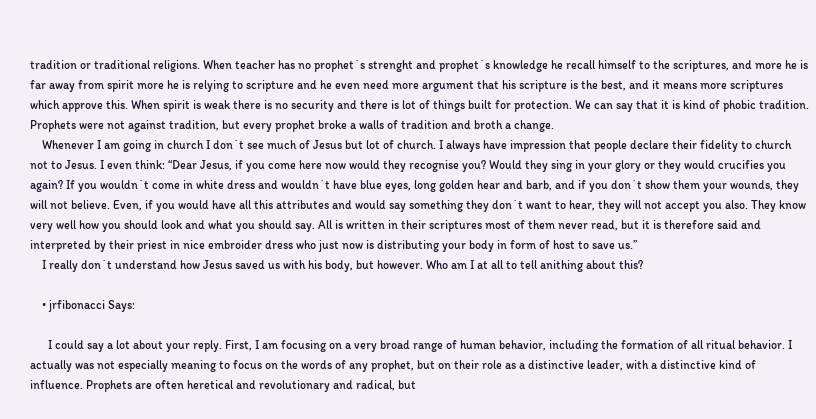tradition or traditional religions. When teacher has no prophet˙s strenght and prophet˙s knowledge he recall himself to the scriptures, and more he is far away from spirit more he is relying to scripture and he even need more argument that his scripture is the best, and it means more scriptures which approve this. When spirit is weak there is no security and there is lot of things built for protection. We can say that it is kind of phobic tradition. Prophets were not against tradition, but every prophet broke a walls of tradition and broth a change.
    Whenever I am going in church I don˙t see much of Jesus but lot of church. I always have impression that people declare their fidelity to church not to Jesus. I even think: “Dear Jesus, if you come here now would they recognise you? Would they sing in your glory or they would crucifies you again? If you wouldn˙t come in white dress and wouldn˙t have blue eyes, long golden hear and barb, and if you don˙t show them your wounds, they will not believe. Even, if you would have all this attributes and would say something they don˙t want to hear, they will not accept you also. They know very well how you should look and what you should say. All is written in their scriptures most of them never read, but it is therefore said and interpreted by their priest in nice embroider dress who just now is distributing your body in form of host to save us.”
    I really don˙t understand how Jesus saved us with his body, but however. Who am I at all to tell anithing about this?

    • jrfibonacci Says:

      I could say a lot about your reply. First, I am focusing on a very broad range of human behavior, including the formation of all ritual behavior. I actually was not especially meaning to focus on the words of any prophet, but on their role as a distinctive leader, with a distinctive kind of influence. Prophets are often heretical and revolutionary and radical, but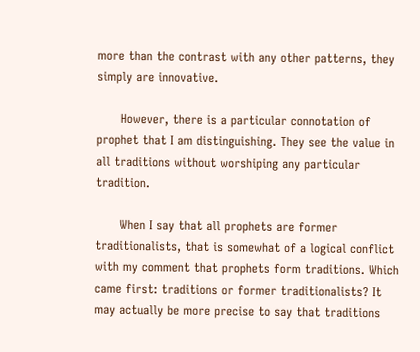more than the contrast with any other patterns, they simply are innovative.

      However, there is a particular connotation of prophet that I am distinguishing. They see the value in all traditions without worshiping any particular tradition.

      When I say that all prophets are former traditionalists, that is somewhat of a logical conflict with my comment that prophets form traditions. Which came first: traditions or former traditionalists? It may actually be more precise to say that traditions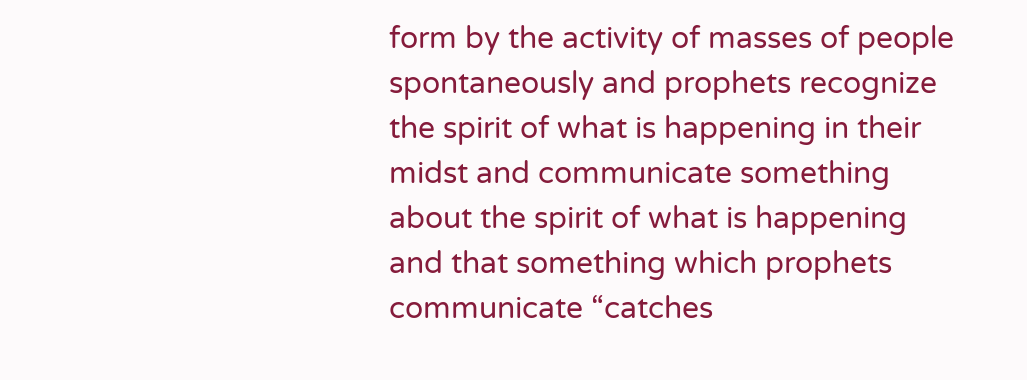form by the activity of masses of people spontaneously and prophets recognize the spirit of what is happening in their midst and communicate something about the spirit of what is happening and that something which prophets communicate “catches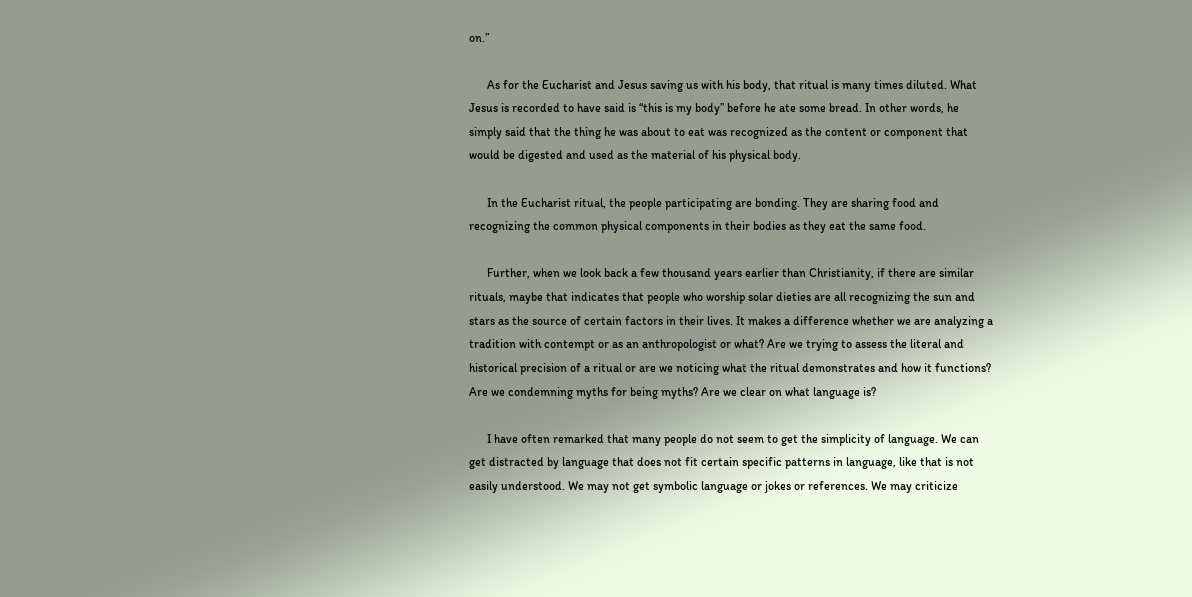on.”

      As for the Eucharist and Jesus saving us with his body, that ritual is many times diluted. What Jesus is recorded to have said is “this is my body” before he ate some bread. In other words, he simply said that the thing he was about to eat was recognized as the content or component that would be digested and used as the material of his physical body.

      In the Eucharist ritual, the people participating are bonding. They are sharing food and recognizing the common physical components in their bodies as they eat the same food.

      Further, when we look back a few thousand years earlier than Christianity, if there are similar rituals, maybe that indicates that people who worship solar dieties are all recognizing the sun and stars as the source of certain factors in their lives. It makes a difference whether we are analyzing a tradition with contempt or as an anthropologist or what? Are we trying to assess the literal and historical precision of a ritual or are we noticing what the ritual demonstrates and how it functions? Are we condemning myths for being myths? Are we clear on what language is?

      I have often remarked that many people do not seem to get the simplicity of language. We can get distracted by language that does not fit certain specific patterns in language, like that is not easily understood. We may not get symbolic language or jokes or references. We may criticize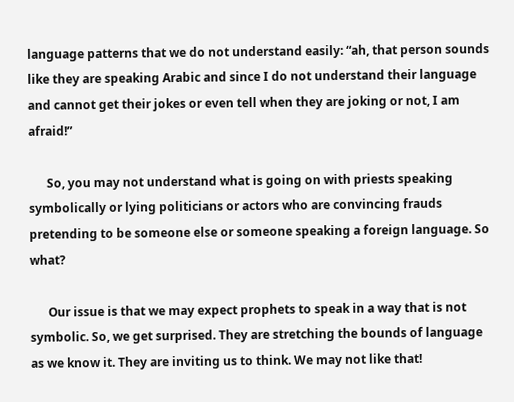language patterns that we do not understand easily: “ah, that person sounds like they are speaking Arabic and since I do not understand their language and cannot get their jokes or even tell when they are joking or not, I am afraid!”

      So, you may not understand what is going on with priests speaking symbolically or lying politicians or actors who are convincing frauds pretending to be someone else or someone speaking a foreign language. So what?

      Our issue is that we may expect prophets to speak in a way that is not symbolic. So, we get surprised. They are stretching the bounds of language as we know it. They are inviting us to think. We may not like that!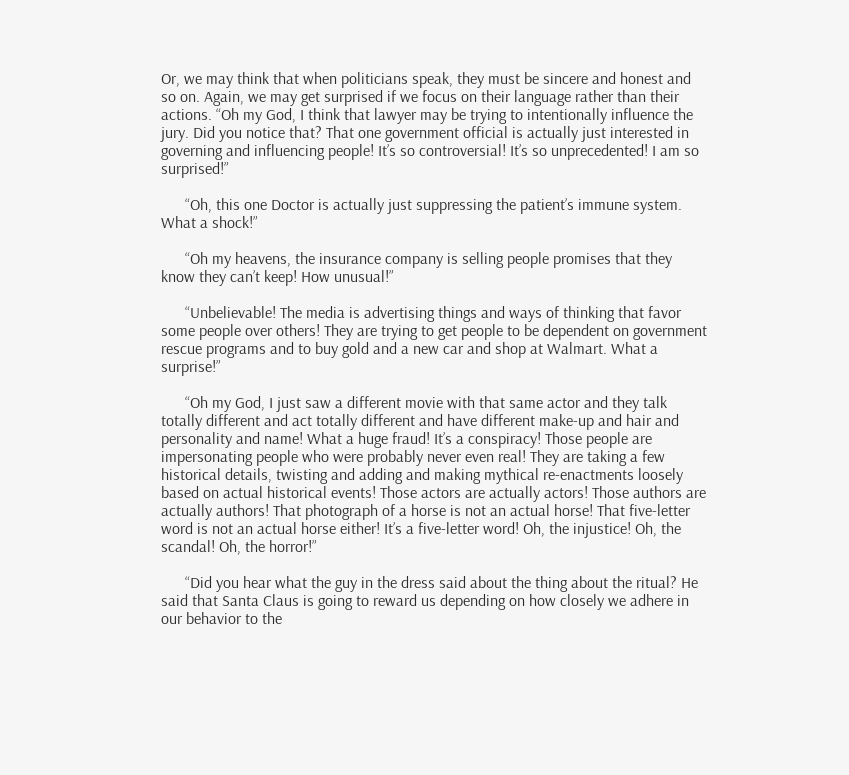Or, we may think that when politicians speak, they must be sincere and honest and so on. Again, we may get surprised if we focus on their language rather than their actions. “Oh my God, I think that lawyer may be trying to intentionally influence the jury. Did you notice that? That one government official is actually just interested in governing and influencing people! It’s so controversial! It’s so unprecedented! I am so surprised!”

      “Oh, this one Doctor is actually just suppressing the patient’s immune system. What a shock!”

      “Oh my heavens, the insurance company is selling people promises that they know they can’t keep! How unusual!”

      “Unbelievable! The media is advertising things and ways of thinking that favor some people over others! They are trying to get people to be dependent on government rescue programs and to buy gold and a new car and shop at Walmart. What a surprise!”

      “Oh my God, I just saw a different movie with that same actor and they talk totally different and act totally different and have different make-up and hair and personality and name! What a huge fraud! It’s a conspiracy! Those people are impersonating people who were probably never even real! They are taking a few historical details, twisting and adding and making mythical re-enactments loosely based on actual historical events! Those actors are actually actors! Those authors are actually authors! That photograph of a horse is not an actual horse! That five-letter word is not an actual horse either! It’s a five-letter word! Oh, the injustice! Oh, the scandal! Oh, the horror!”

      “Did you hear what the guy in the dress said about the thing about the ritual? He said that Santa Claus is going to reward us depending on how closely we adhere in our behavior to the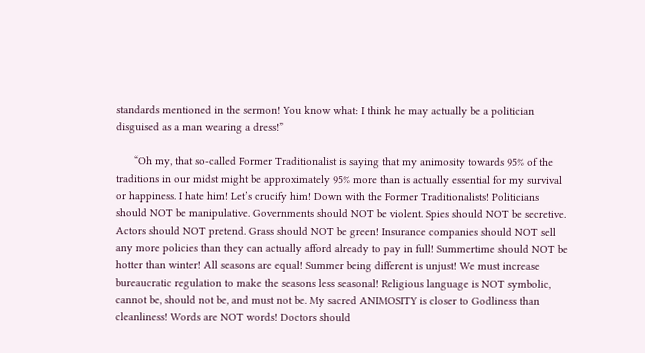standards mentioned in the sermon! You know what: I think he may actually be a politician disguised as a man wearing a dress!”

      “Oh my, that so-called Former Traditionalist is saying that my animosity towards 95% of the traditions in our midst might be approximately 95% more than is actually essential for my survival or happiness. I hate him! Let’s crucify him! Down with the Former Traditionalists! Politicians should NOT be manipulative. Governments should NOT be violent. Spies should NOT be secretive. Actors should NOT pretend. Grass should NOT be green! Insurance companies should NOT sell any more policies than they can actually afford already to pay in full! Summertime should NOT be hotter than winter! All seasons are equal! Summer being different is unjust! We must increase bureaucratic regulation to make the seasons less seasonal! Religious language is NOT symbolic, cannot be, should not be, and must not be. My sacred ANIMOSITY is closer to Godliness than cleanliness! Words are NOT words! Doctors should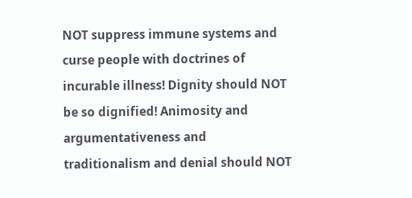NOT suppress immune systems and curse people with doctrines of incurable illness! Dignity should NOT be so dignified! Animosity and argumentativeness and traditionalism and denial should NOT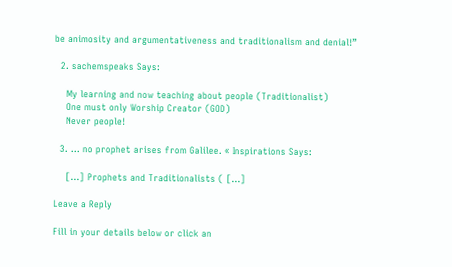be animosity and argumentativeness and traditionalism and denial!”

  2. sachemspeaks Says:

    My learning and now teaching about people (Traditionalist)
    One must only Worship Creator (GOD)
    Never people!

  3. … no prophet arises from Galilee. « Inspirations Says:

    […] Prophets and Traditionalists ( […]

Leave a Reply

Fill in your details below or click an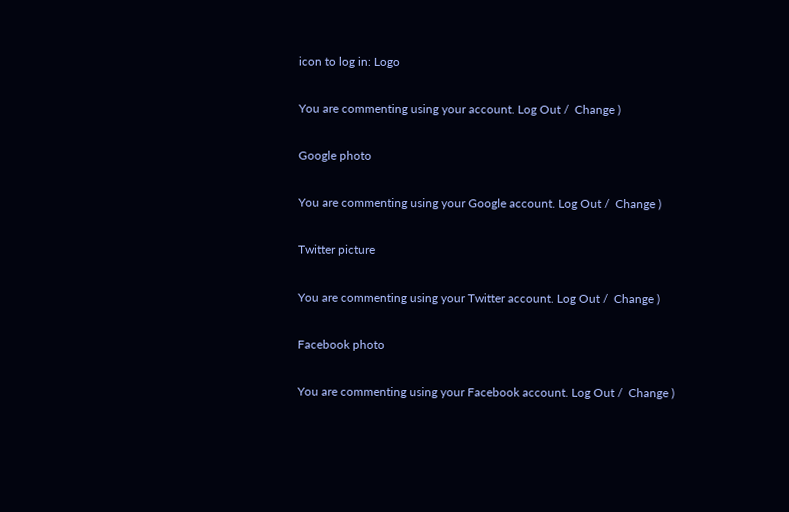icon to log in: Logo

You are commenting using your account. Log Out /  Change )

Google photo

You are commenting using your Google account. Log Out /  Change )

Twitter picture

You are commenting using your Twitter account. Log Out /  Change )

Facebook photo

You are commenting using your Facebook account. Log Out /  Change )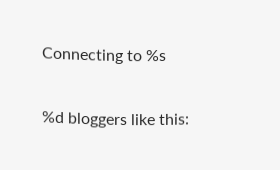Connecting to %s

%d bloggers like this: